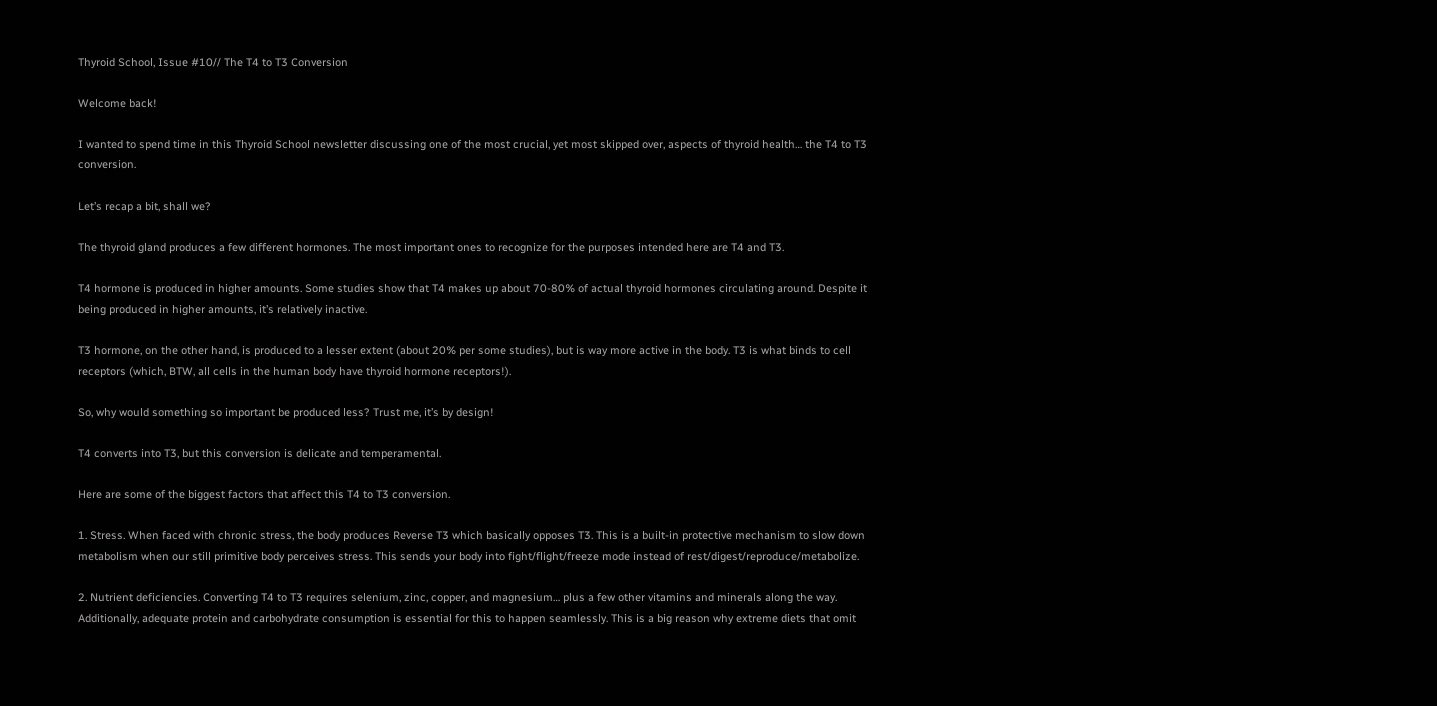Thyroid School, Issue #10// The T4 to T3 Conversion

Welcome back!

I wanted to spend time in this Thyroid School newsletter discussing one of the most crucial, yet most skipped over, aspects of thyroid health… the T4 to T3 conversion.

Let’s recap a bit, shall we?

The thyroid gland produces a few different hormones. The most important ones to recognize for the purposes intended here are T4 and T3.

T4 hormone is produced in higher amounts. Some studies show that T4 makes up about 70-80% of actual thyroid hormones circulating around. Despite it being produced in higher amounts, it’s relatively inactive.

T3 hormone, on the other hand, is produced to a lesser extent (about 20% per some studies), but is way more active in the body. T3 is what binds to cell receptors (which, BTW, all cells in the human body have thyroid hormone receptors!).

So, why would something so important be produced less? Trust me, it’s by design!

T4 converts into T3, but this conversion is delicate and temperamental.

Here are some of the biggest factors that affect this T4 to T3 conversion.

1. Stress. When faced with chronic stress, the body produces Reverse T3 which basically opposes T3. This is a built-in protective mechanism to slow down metabolism when our still primitive body perceives stress. This sends your body into fight/flight/freeze mode instead of rest/digest/reproduce/metabolize.

2. Nutrient deficiencies. Converting T4 to T3 requires selenium, zinc, copper, and magnesium… plus a few other vitamins and minerals along the way. Additionally, adequate protein and carbohydrate consumption is essential for this to happen seamlessly. This is a big reason why extreme diets that omit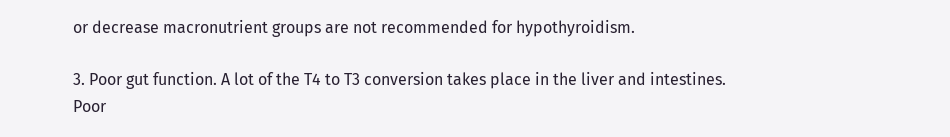or decrease macronutrient groups are not recommended for hypothyroidism.

3. Poor gut function. A lot of the T4 to T3 conversion takes place in the liver and intestines. Poor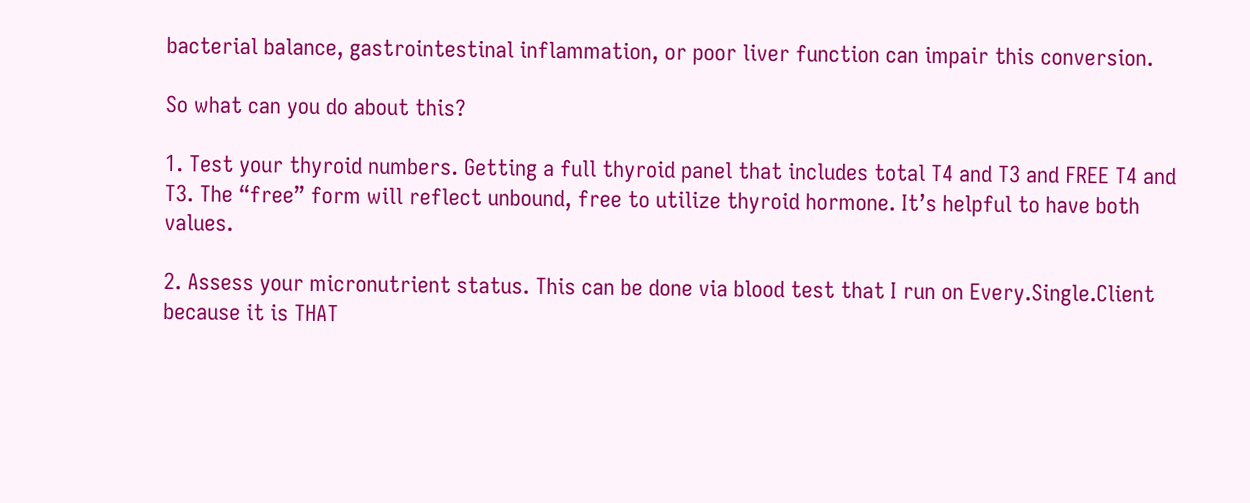bacterial balance, gastrointestinal inflammation, or poor liver function can impair this conversion.

So what can you do about this?

1. Test your thyroid numbers. Getting a full thyroid panel that includes total T4 and T3 and FREE T4 and T3. The “free” form will reflect unbound, free to utilize thyroid hormone. It’s helpful to have both values.

2. Assess your micronutrient status. This can be done via blood test that I run on Every.Single.Client because it is THAT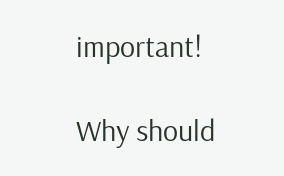important!

Why should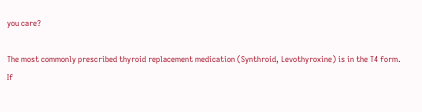you care?

The most commonly prescribed thyroid replacement medication (Synthroid, Levothyroxine) is in the T4 form. If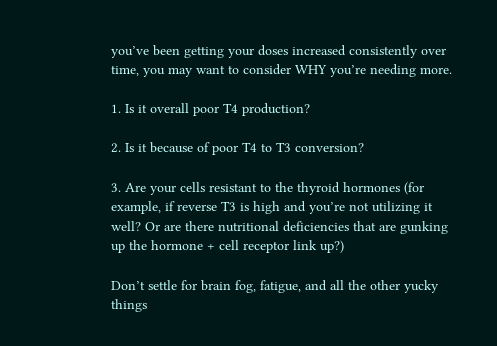you’ve been getting your doses increased consistently over time, you may want to consider WHY you’re needing more.

1. Is it overall poor T4 production?

2. Is it because of poor T4 to T3 conversion?

3. Are your cells resistant to the thyroid hormones (for example, if reverse T3 is high and you’re not utilizing it well? Or are there nutritional deficiencies that are gunking up the hormone + cell receptor link up?)

Don’t settle for brain fog, fatigue, and all the other yucky things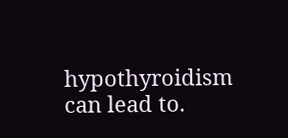hypothyroidism can lead to.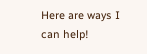Here are ways I can help!